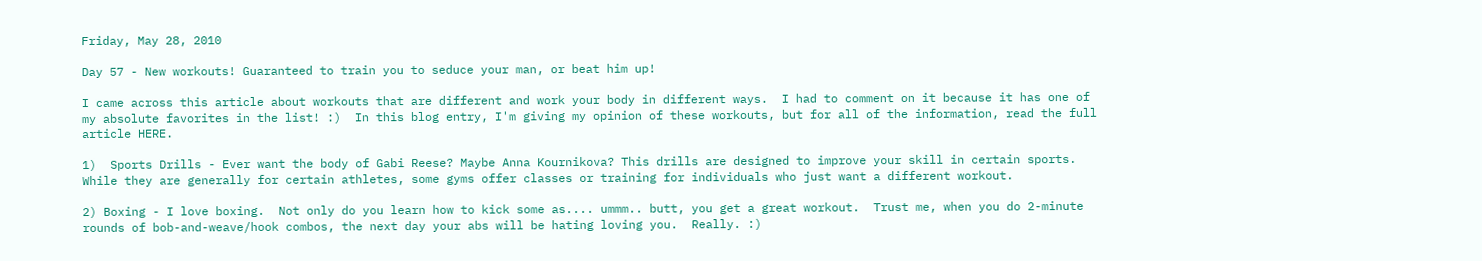Friday, May 28, 2010

Day 57 - New workouts! Guaranteed to train you to seduce your man, or beat him up!

I came across this article about workouts that are different and work your body in different ways.  I had to comment on it because it has one of my absolute favorites in the list! :)  In this blog entry, I'm giving my opinion of these workouts, but for all of the information, read the full article HERE.

1)  Sports Drills - Ever want the body of Gabi Reese? Maybe Anna Kournikova? This drills are designed to improve your skill in certain sports.  While they are generally for certain athletes, some gyms offer classes or training for individuals who just want a different workout.

2) Boxing - I love boxing.  Not only do you learn how to kick some as.... ummm.. butt, you get a great workout.  Trust me, when you do 2-minute rounds of bob-and-weave/hook combos, the next day your abs will be hating loving you.  Really. :)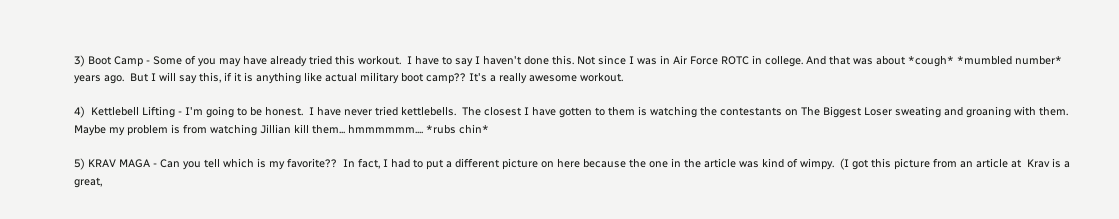3) Boot Camp - Some of you may have already tried this workout.  I have to say I haven't done this. Not since I was in Air Force ROTC in college. And that was about *cough* *mumbled number* years ago.  But I will say this, if it is anything like actual military boot camp?? It's a really awesome workout.

4)  Kettlebell Lifting - I'm going to be honest.  I have never tried kettlebells.  The closest I have gotten to them is watching the contestants on The Biggest Loser sweating and groaning with them.  Maybe my problem is from watching Jillian kill them... hmmmmmm.... *rubs chin*

5) KRAV MAGA - Can you tell which is my favorite??  In fact, I had to put a different picture on here because the one in the article was kind of wimpy.  (I got this picture from an article at  Krav is a great,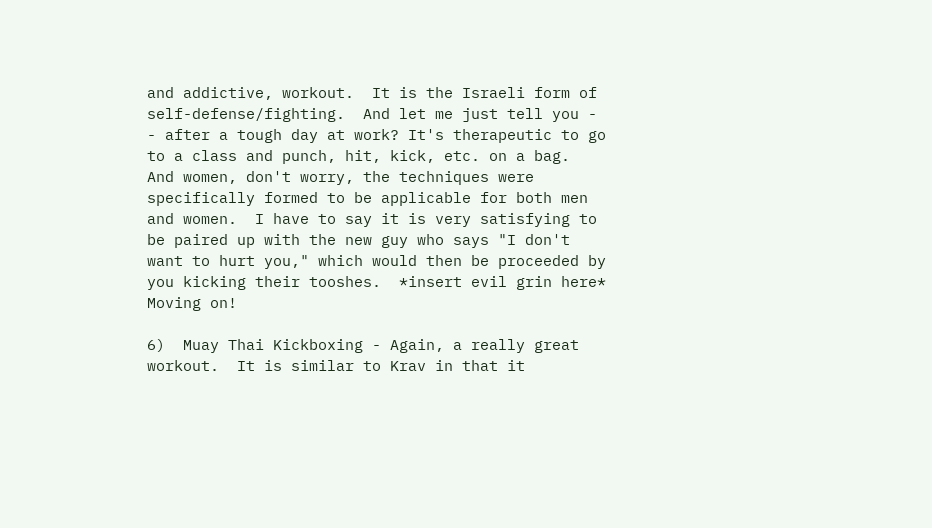and addictive, workout.  It is the Israeli form of self-defense/fighting.  And let me just tell you - - after a tough day at work? It's therapeutic to go to a class and punch, hit, kick, etc. on a bag.  And women, don't worry, the techniques were specifically formed to be applicable for both men and women.  I have to say it is very satisfying to be paired up with the new guy who says "I don't want to hurt you," which would then be proceeded by you kicking their tooshes.  *insert evil grin here* Moving on!

6)  Muay Thai Kickboxing - Again, a really great workout.  It is similar to Krav in that it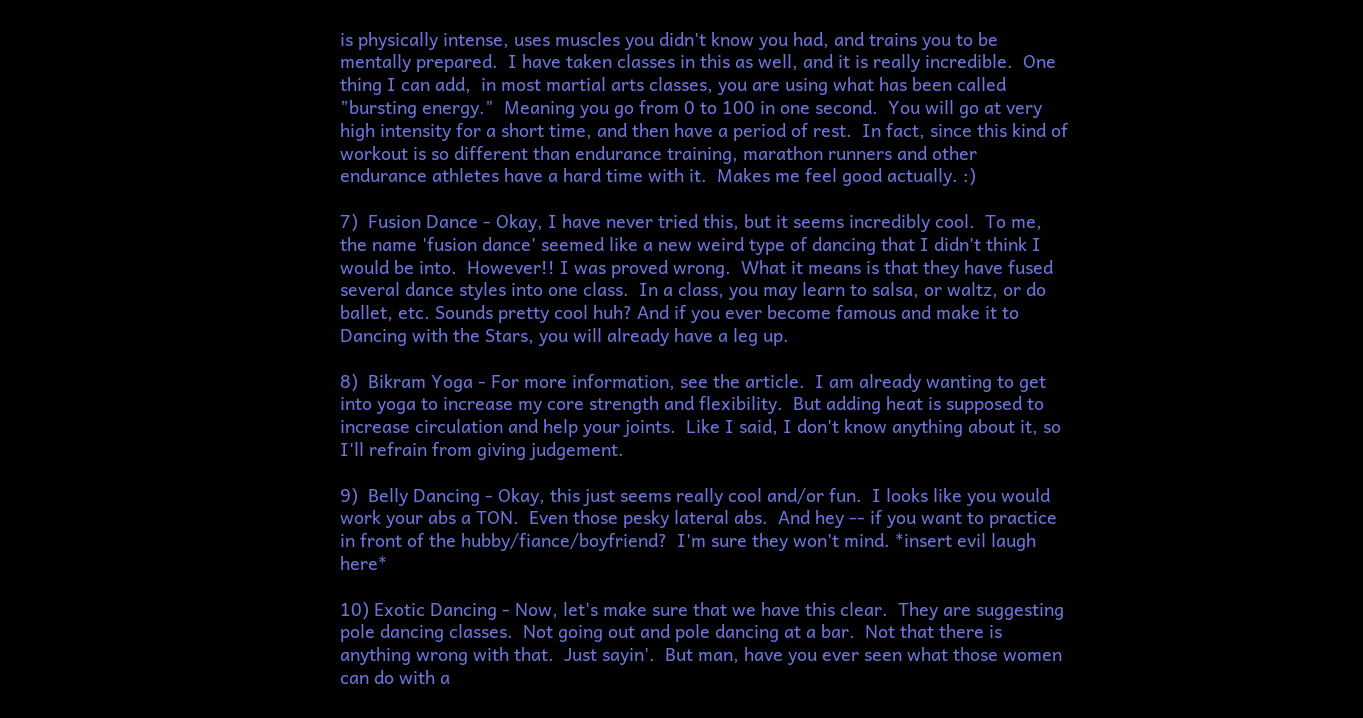is physically intense, uses muscles you didn't know you had, and trains you to be mentally prepared.  I have taken classes in this as well, and it is really incredible.  One thing I can add,  in most martial arts classes, you are using what has been called "bursting energy."  Meaning you go from 0 to 100 in one second.  You will go at very high intensity for a short time, and then have a period of rest.  In fact, since this kind of workout is so different than endurance training, marathon runners and other endurance athletes have a hard time with it.  Makes me feel good actually. :)

7)  Fusion Dance - Okay, I have never tried this, but it seems incredibly cool.  To me, the name 'fusion dance' seemed like a new weird type of dancing that I didn't think I would be into.  However!! I was proved wrong.  What it means is that they have fused several dance styles into one class.  In a class, you may learn to salsa, or waltz, or do ballet, etc. Sounds pretty cool huh? And if you ever become famous and make it to Dancing with the Stars, you will already have a leg up.

8)  Bikram Yoga - For more information, see the article.  I am already wanting to get into yoga to increase my core strength and flexibility.  But adding heat is supposed to increase circulation and help your joints.  Like I said, I don't know anything about it, so I'll refrain from giving judgement.

9)  Belly Dancing - Okay, this just seems really cool and/or fun.  I looks like you would work your abs a TON.  Even those pesky lateral abs.  And hey -- if you want to practice in front of the hubby/fiance/boyfriend?  I'm sure they won't mind. *insert evil laugh here*

10) Exotic Dancing - Now, let's make sure that we have this clear.  They are suggesting pole dancing classes.  Not going out and pole dancing at a bar.  Not that there is anything wrong with that.  Just sayin'.  But man, have you ever seen what those women can do with a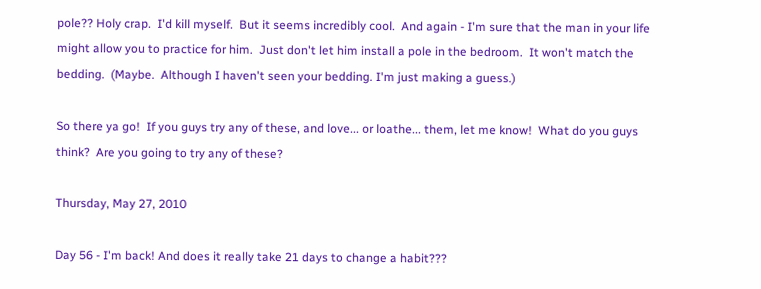pole?? Holy crap.  I'd kill myself.  But it seems incredibly cool.  And again - I'm sure that the man in your life might allow you to practice for him.  Just don't let him install a pole in the bedroom.  It won't match the bedding.  (Maybe.  Although I haven't seen your bedding. I'm just making a guess.)

So there ya go!  If you guys try any of these, and love... or loathe... them, let me know!  What do you guys think?  Are you going to try any of these?

Thursday, May 27, 2010

Day 56 - I'm back! And does it really take 21 days to change a habit???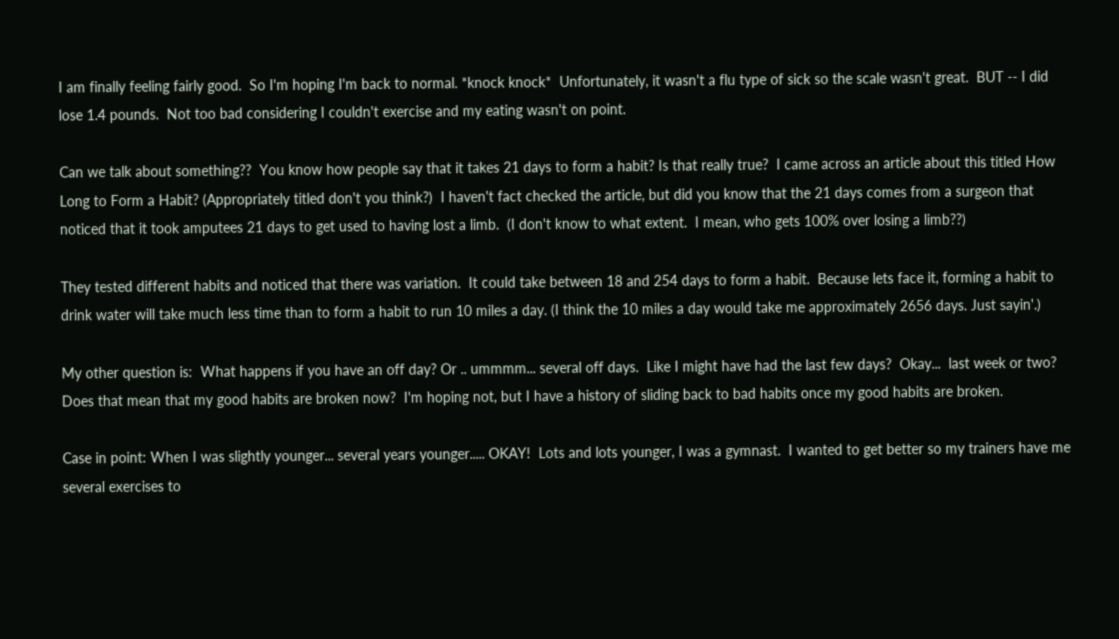I am finally feeling fairly good.  So I'm hoping I'm back to normal. *knock knock*  Unfortunately, it wasn't a flu type of sick so the scale wasn't great.  BUT -- I did lose 1.4 pounds.  Not too bad considering I couldn't exercise and my eating wasn't on point.

Can we talk about something??  You know how people say that it takes 21 days to form a habit? Is that really true?  I came across an article about this titled How Long to Form a Habit? (Appropriately titled don't you think?)  I haven't fact checked the article, but did you know that the 21 days comes from a surgeon that noticed that it took amputees 21 days to get used to having lost a limb.  (I don't know to what extent.  I mean, who gets 100% over losing a limb??)

They tested different habits and noticed that there was variation.  It could take between 18 and 254 days to form a habit.  Because lets face it, forming a habit to drink water will take much less time than to form a habit to run 10 miles a day. (I think the 10 miles a day would take me approximately 2656 days. Just sayin'.)

My other question is:  What happens if you have an off day? Or .. ummmm... several off days.  Like I might have had the last few days?  Okay...  last week or two?  Does that mean that my good habits are broken now?  I'm hoping not, but I have a history of sliding back to bad habits once my good habits are broken.

Case in point: When I was slightly younger... several years younger..... OKAY!  Lots and lots younger, I was a gymnast.  I wanted to get better so my trainers have me several exercises to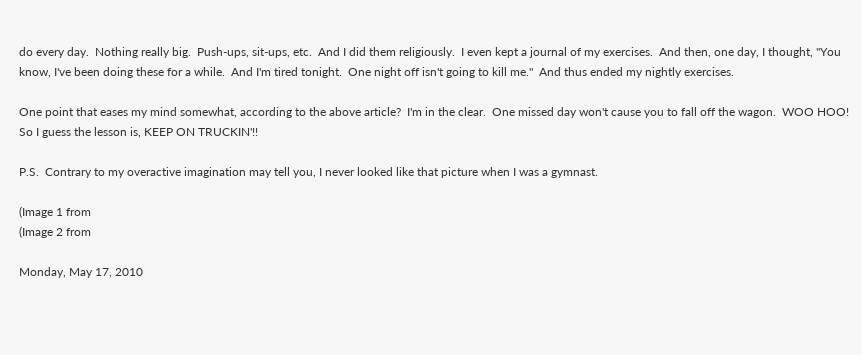do every day.  Nothing really big.  Push-ups, sit-ups, etc.  And I did them religiously.  I even kept a journal of my exercises.  And then, one day, I thought, "You know, I've been doing these for a while.  And I'm tired tonight.  One night off isn't going to kill me."  And thus ended my nightly exercises.

One point that eases my mind somewhat, according to the above article?  I'm in the clear.  One missed day won't cause you to fall off the wagon.  WOO HOO!  So I guess the lesson is, KEEP ON TRUCKIN'!!

P.S.  Contrary to my overactive imagination may tell you, I never looked like that picture when I was a gymnast.

(Image 1 from
(Image 2 from

Monday, May 17, 2010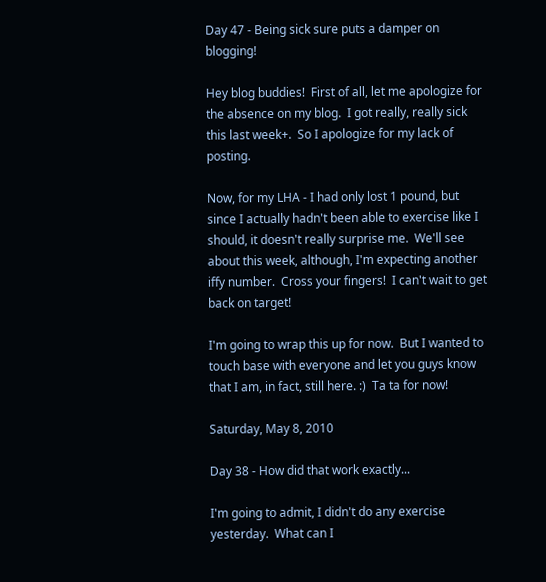Day 47 - Being sick sure puts a damper on blogging!

Hey blog buddies!  First of all, let me apologize for the absence on my blog.  I got really, really sick this last week+.  So I apologize for my lack of posting.

Now, for my LHA - I had only lost 1 pound, but since I actually hadn't been able to exercise like I should, it doesn't really surprise me.  We'll see about this week, although, I'm expecting another iffy number.  Cross your fingers!  I can't wait to get back on target!

I'm going to wrap this up for now.  But I wanted to touch base with everyone and let you guys know that I am, in fact, still here. :)  Ta ta for now!

Saturday, May 8, 2010

Day 38 - How did that work exactly...

I'm going to admit, I didn't do any exercise yesterday.  What can I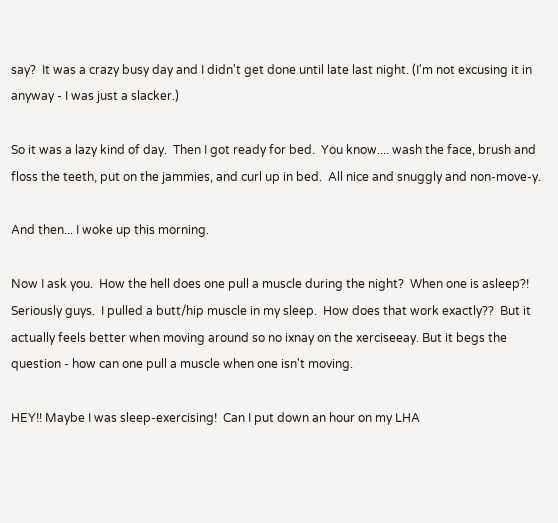say?  It was a crazy busy day and I didn't get done until late last night. (I'm not excusing it in anyway - I was just a slacker.)

So it was a lazy kind of day.  Then I got ready for bed.  You know.... wash the face, brush and floss the teeth, put on the jammies, and curl up in bed.  All nice and snuggly and non-move-y.

And then... I woke up this morning.

Now I ask you.  How the hell does one pull a muscle during the night?  When one is asleep?!  Seriously guys.  I pulled a butt/hip muscle in my sleep.  How does that work exactly??  But it actually feels better when moving around so no ixnay on the xerciseeay. But it begs the question - how can one pull a muscle when one isn't moving.

HEY!! Maybe I was sleep-exercising!  Can I put down an hour on my LHA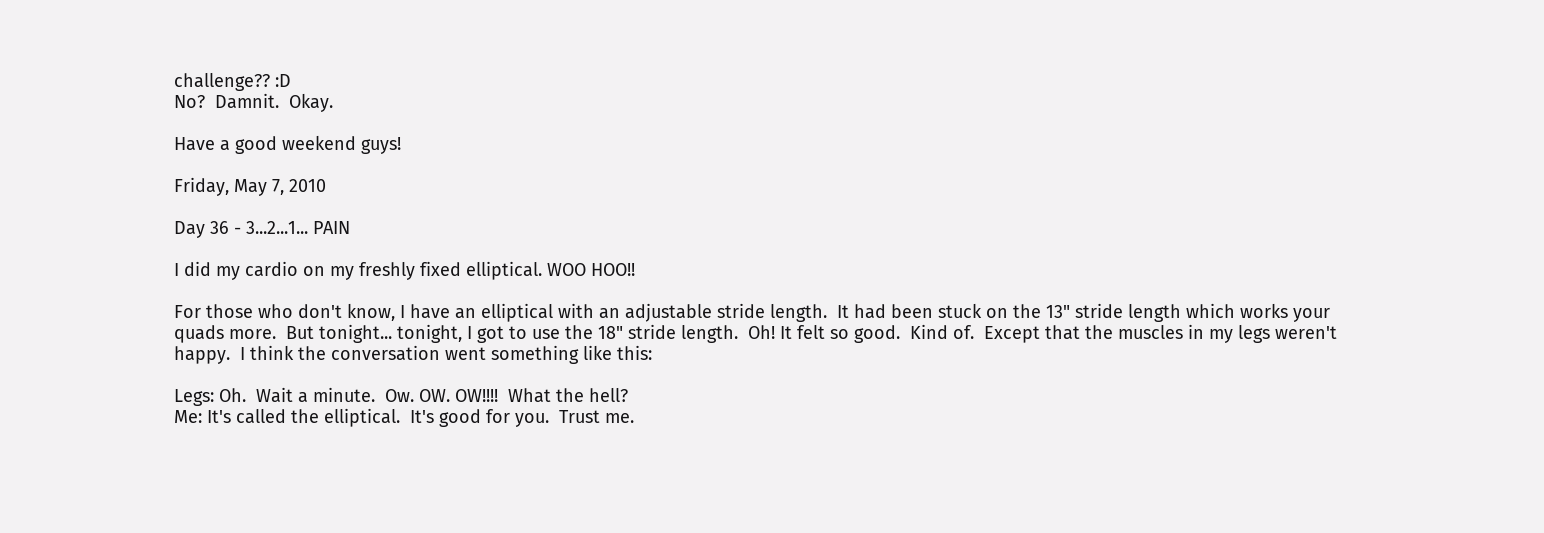challenge?? :D
No?  Damnit.  Okay.

Have a good weekend guys!

Friday, May 7, 2010

Day 36 - 3...2...1... PAIN

I did my cardio on my freshly fixed elliptical. WOO HOO!!

For those who don't know, I have an elliptical with an adjustable stride length.  It had been stuck on the 13" stride length which works your quads more.  But tonight... tonight, I got to use the 18" stride length.  Oh! It felt so good.  Kind of.  Except that the muscles in my legs weren't happy.  I think the conversation went something like this:

Legs: Oh.  Wait a minute.  Ow. OW. OW!!!!  What the hell?
Me: It's called the elliptical.  It's good for you.  Trust me.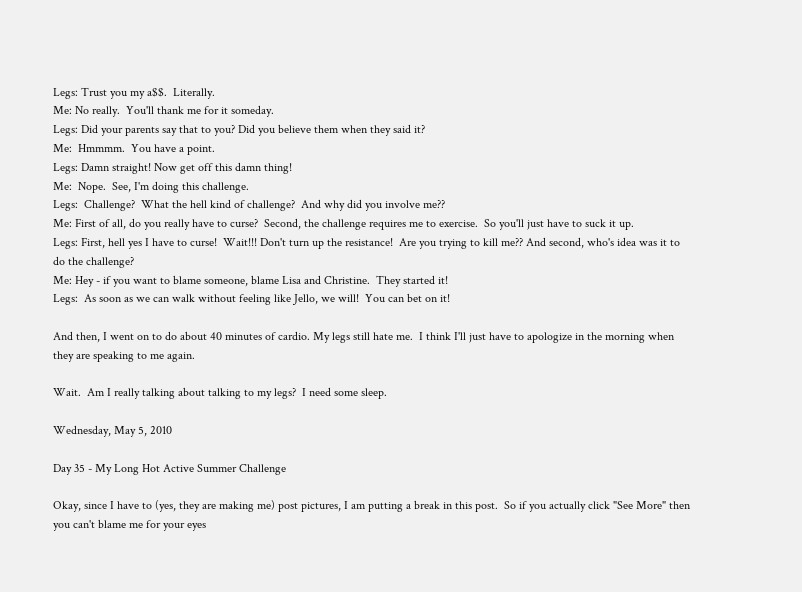Legs: Trust you my a$$.  Literally.
Me: No really.  You'll thank me for it someday.
Legs: Did your parents say that to you? Did you believe them when they said it?
Me:  Hmmmm.  You have a point.
Legs: Damn straight! Now get off this damn thing!
Me:  Nope.  See, I'm doing this challenge.
Legs:  Challenge?  What the hell kind of challenge?  And why did you involve me??
Me: First of all, do you really have to curse?  Second, the challenge requires me to exercise.  So you'll just have to suck it up.
Legs: First, hell yes I have to curse!  Wait!!! Don't turn up the resistance!  Are you trying to kill me?? And second, who's idea was it to do the challenge?
Me: Hey - if you want to blame someone, blame Lisa and Christine.  They started it!
Legs:  As soon as we can walk without feeling like Jello, we will!  You can bet on it!

And then, I went on to do about 40 minutes of cardio. My legs still hate me.  I think I'll just have to apologize in the morning when they are speaking to me again.

Wait.  Am I really talking about talking to my legs?  I need some sleep.

Wednesday, May 5, 2010

Day 35 - My Long Hot Active Summer Challenge

Okay, since I have to (yes, they are making me) post pictures, I am putting a break in this post.  So if you actually click "See More" then you can't blame me for your eyes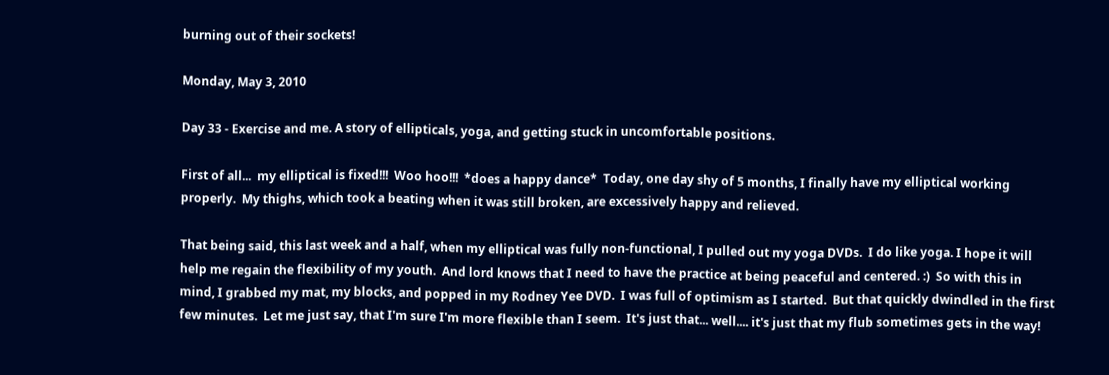burning out of their sockets!

Monday, May 3, 2010

Day 33 - Exercise and me. A story of ellipticals, yoga, and getting stuck in uncomfortable positions.

First of all...  my elliptical is fixed!!!  Woo hoo!!!  *does a happy dance*  Today, one day shy of 5 months, I finally have my elliptical working properly.  My thighs, which took a beating when it was still broken, are excessively happy and relieved.

That being said, this last week and a half, when my elliptical was fully non-functional, I pulled out my yoga DVDs.  I do like yoga. I hope it will help me regain the flexibility of my youth.  And lord knows that I need to have the practice at being peaceful and centered. :)  So with this in mind, I grabbed my mat, my blocks, and popped in my Rodney Yee DVD.  I was full of optimism as I started.  But that quickly dwindled in the first few minutes.  Let me just say, that I'm sure I'm more flexible than I seem.  It's just that... well.... it's just that my flub sometimes gets in the way!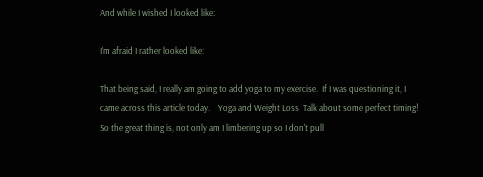And while I wished I looked like:

I'm afraid I rather looked like:

That being said, I really am going to add yoga to my exercise.  If I was questioning it, I came across this article today.    Yoga and Weight Loss  Talk about some perfect timing!  So the great thing is, not only am I limbering up so I don't pull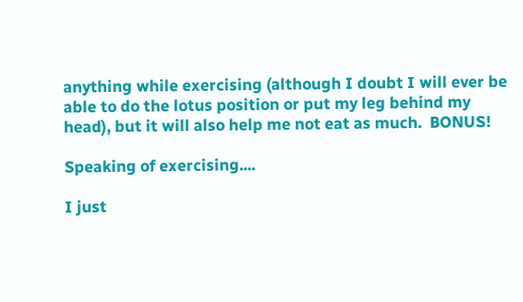anything while exercising (although I doubt I will ever be able to do the lotus position or put my leg behind my head), but it will also help me not eat as much.  BONUS!

Speaking of exercising....

I just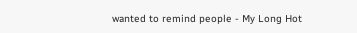wanted to remind people - My Long Hot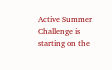Active Summer Challenge is starting on the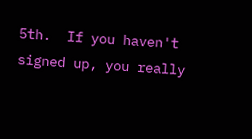5th.  If you haven't signed up, you really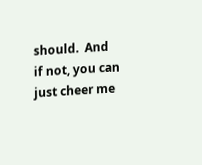should.  And if not, you can just cheer me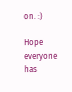on. :)

Hope everyone has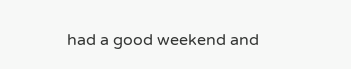had a good weekend and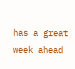has a great week ahead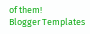of them!
Blogger Templates